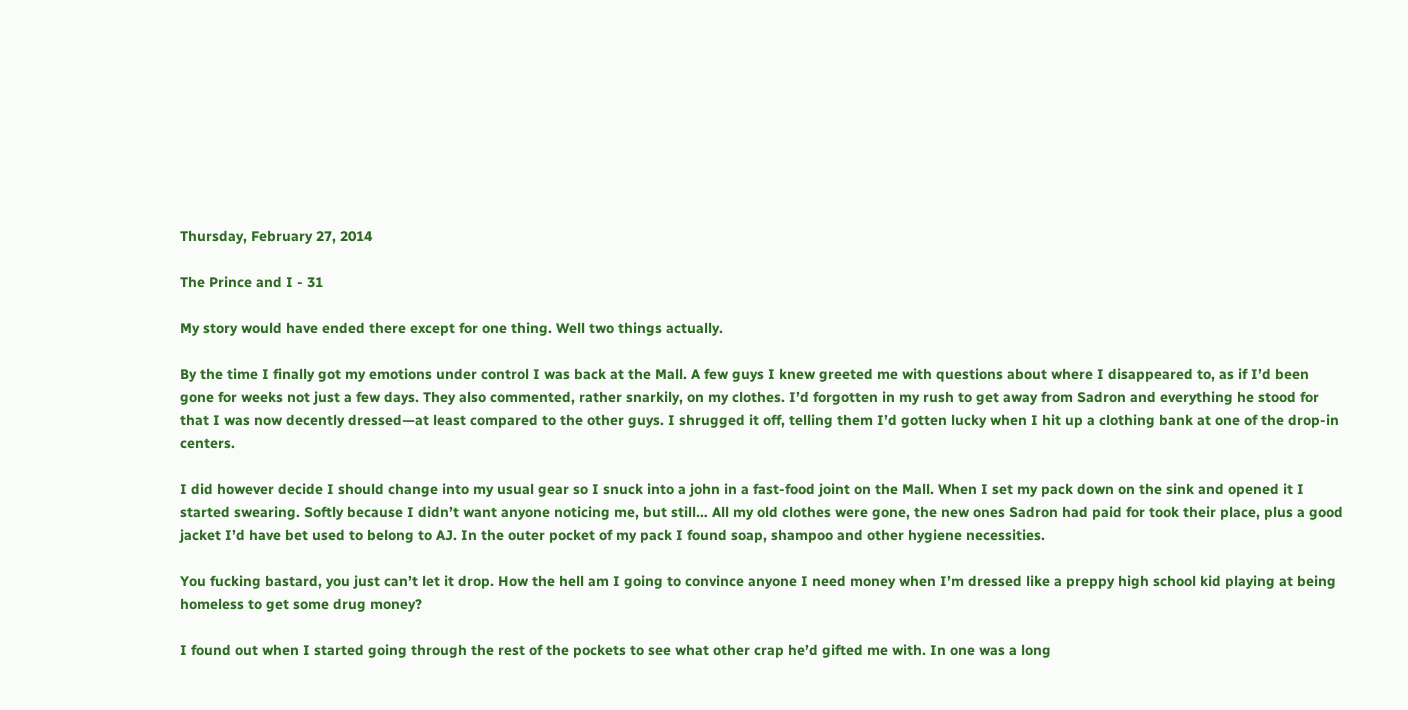Thursday, February 27, 2014

The Prince and I - 31

My story would have ended there except for one thing. Well two things actually.

By the time I finally got my emotions under control I was back at the Mall. A few guys I knew greeted me with questions about where I disappeared to, as if I’d been gone for weeks not just a few days. They also commented, rather snarkily, on my clothes. I’d forgotten in my rush to get away from Sadron and everything he stood for that I was now decently dressed—at least compared to the other guys. I shrugged it off, telling them I’d gotten lucky when I hit up a clothing bank at one of the drop-in centers.

I did however decide I should change into my usual gear so I snuck into a john in a fast-food joint on the Mall. When I set my pack down on the sink and opened it I started swearing. Softly because I didn’t want anyone noticing me, but still… All my old clothes were gone, the new ones Sadron had paid for took their place, plus a good jacket I’d have bet used to belong to AJ. In the outer pocket of my pack I found soap, shampoo and other hygiene necessities.

You fucking bastard, you just can’t let it drop. How the hell am I going to convince anyone I need money when I’m dressed like a preppy high school kid playing at being homeless to get some drug money?

I found out when I started going through the rest of the pockets to see what other crap he’d gifted me with. In one was a long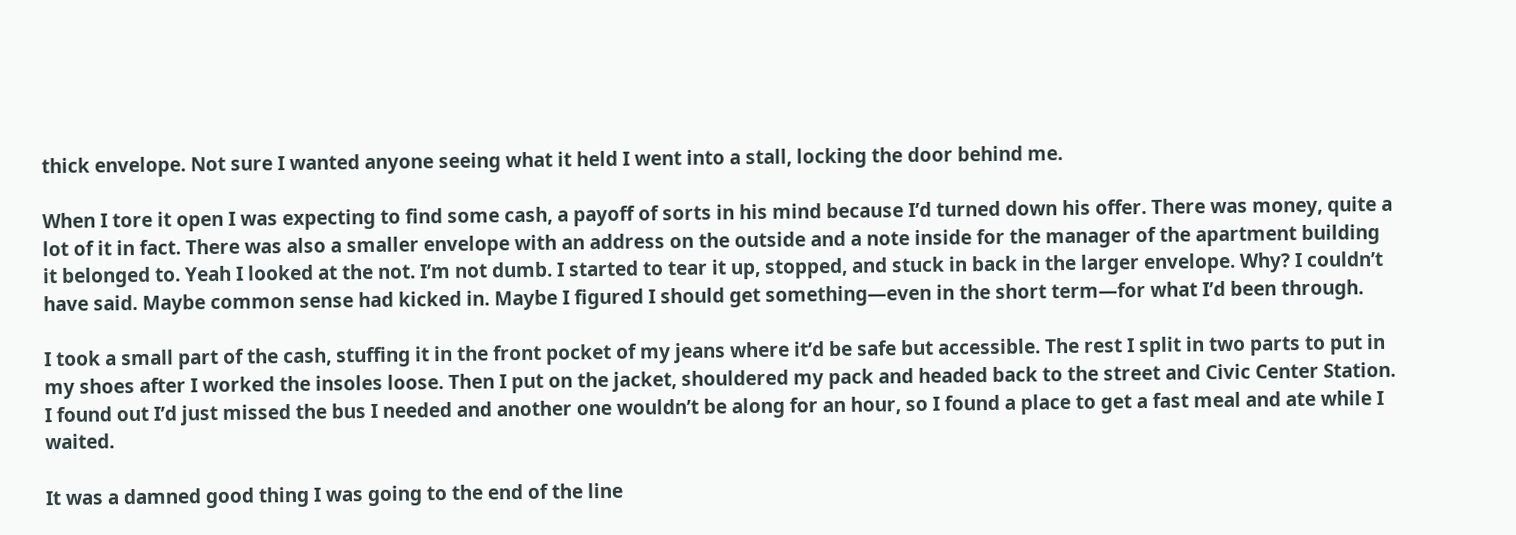thick envelope. Not sure I wanted anyone seeing what it held I went into a stall, locking the door behind me.

When I tore it open I was expecting to find some cash, a payoff of sorts in his mind because I’d turned down his offer. There was money, quite a lot of it in fact. There was also a smaller envelope with an address on the outside and a note inside for the manager of the apartment building it belonged to. Yeah I looked at the not. I’m not dumb. I started to tear it up, stopped, and stuck in back in the larger envelope. Why? I couldn’t have said. Maybe common sense had kicked in. Maybe I figured I should get something—even in the short term—for what I’d been through.

I took a small part of the cash, stuffing it in the front pocket of my jeans where it’d be safe but accessible. The rest I split in two parts to put in my shoes after I worked the insoles loose. Then I put on the jacket, shouldered my pack and headed back to the street and Civic Center Station. I found out I’d just missed the bus I needed and another one wouldn’t be along for an hour, so I found a place to get a fast meal and ate while I waited.

It was a damned good thing I was going to the end of the line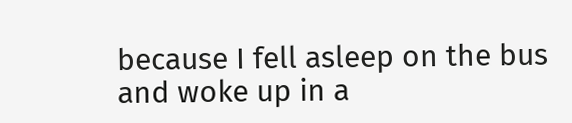because I fell asleep on the bus and woke up in a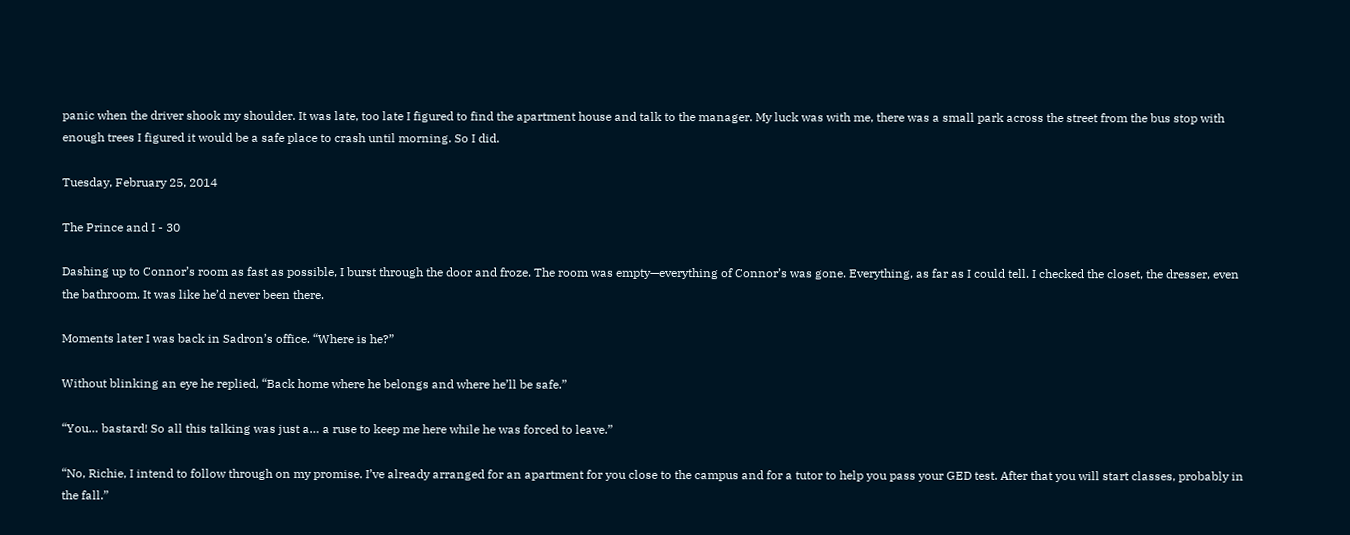panic when the driver shook my shoulder. It was late, too late I figured to find the apartment house and talk to the manager. My luck was with me, there was a small park across the street from the bus stop with enough trees I figured it would be a safe place to crash until morning. So I did.

Tuesday, February 25, 2014

The Prince and I - 30

Dashing up to Connor’s room as fast as possible, I burst through the door and froze. The room was empty—everything of Connor’s was gone. Everything, as far as I could tell. I checked the closet, the dresser, even the bathroom. It was like he’d never been there.

Moments later I was back in Sadron’s office. “Where is he?”

Without blinking an eye he replied, “Back home where he belongs and where he’ll be safe.”

“You… bastard! So all this talking was just a… a ruse to keep me here while he was forced to leave.”

“No, Richie, I intend to follow through on my promise. I’ve already arranged for an apartment for you close to the campus and for a tutor to help you pass your GED test. After that you will start classes, probably in the fall.”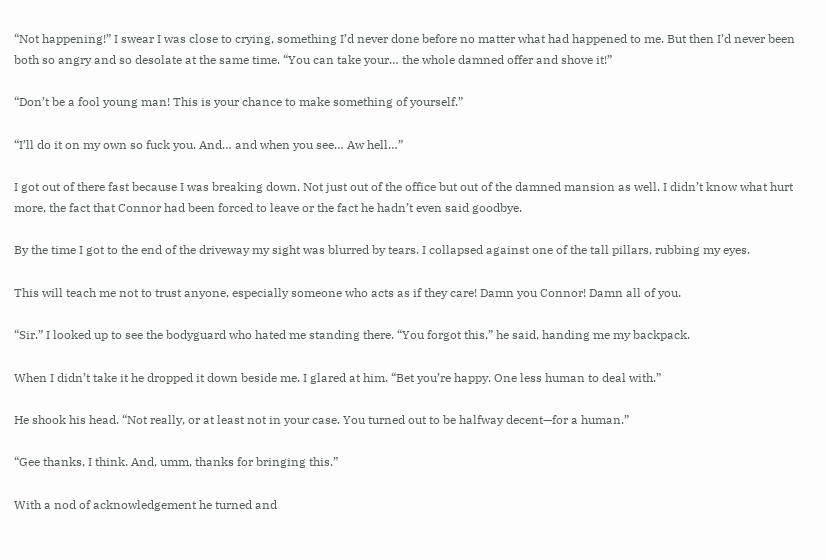“Not happening!” I swear I was close to crying, something I’d never done before no matter what had happened to me. But then I’d never been both so angry and so desolate at the same time. “You can take your… the whole damned offer and shove it!”

“Don’t be a fool young man! This is your chance to make something of yourself.”

“I’ll do it on my own so fuck you. And… and when you see… Aw hell…”

I got out of there fast because I was breaking down. Not just out of the office but out of the damned mansion as well. I didn’t know what hurt more, the fact that Connor had been forced to leave or the fact he hadn’t even said goodbye.

By the time I got to the end of the driveway my sight was blurred by tears. I collapsed against one of the tall pillars, rubbing my eyes.

This will teach me not to trust anyone, especially someone who acts as if they care! Damn you Connor! Damn all of you.

“Sir.” I looked up to see the bodyguard who hated me standing there. “You forgot this,” he said, handing me my backpack.

When I didn’t take it he dropped it down beside me. I glared at him. “Bet you’re happy. One less human to deal with.”

He shook his head. “Not really, or at least not in your case. You turned out to be halfway decent—for a human.”

“Gee thanks, I think. And, umm, thanks for bringing this.”

With a nod of acknowledgement he turned and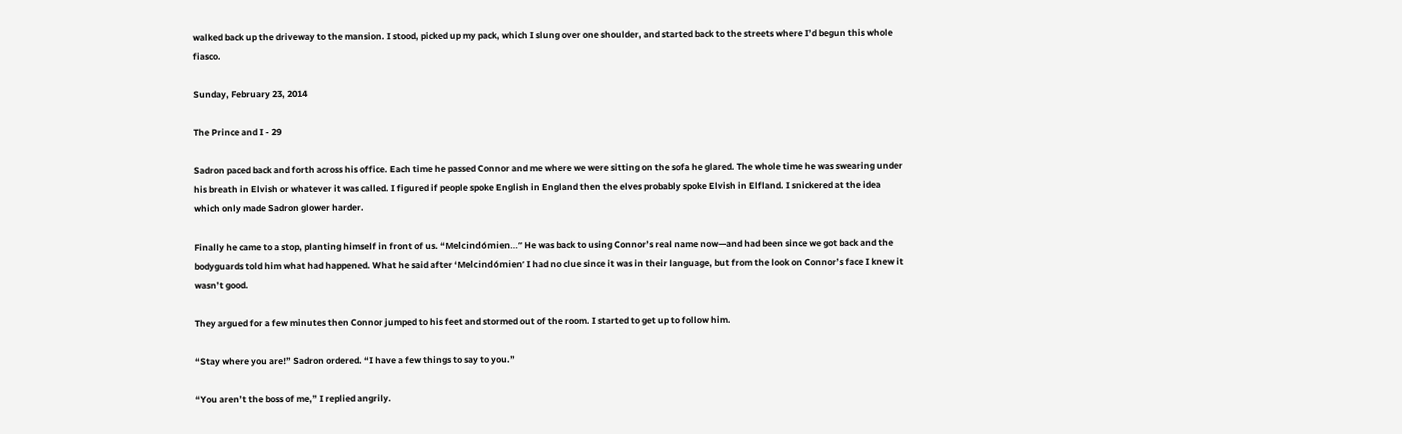walked back up the driveway to the mansion. I stood, picked up my pack, which I slung over one shoulder, and started back to the streets where I’d begun this whole fiasco.

Sunday, February 23, 2014

The Prince and I - 29

Sadron paced back and forth across his office. Each time he passed Connor and me where we were sitting on the sofa he glared. The whole time he was swearing under his breath in Elvish or whatever it was called. I figured if people spoke English in England then the elves probably spoke Elvish in Elfland. I snickered at the idea which only made Sadron glower harder.

Finally he came to a stop, planting himself in front of us. “Melcindómien…” He was back to using Connor’s real name now—and had been since we got back and the bodyguards told him what had happened. What he said after ‘Melcindómien’ I had no clue since it was in their language, but from the look on Connor’s face I knew it wasn’t good.

They argued for a few minutes then Connor jumped to his feet and stormed out of the room. I started to get up to follow him.

“Stay where you are!” Sadron ordered. “I have a few things to say to you.”

“You aren’t the boss of me,” I replied angrily.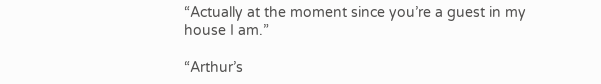“Actually at the moment since you’re a guest in my house I am.”

“Arthur’s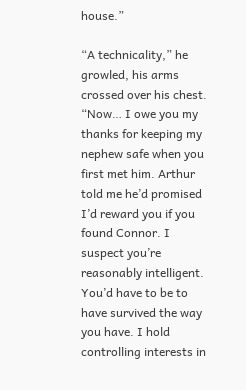house.”

“A technicality,” he growled, his arms crossed over his chest. “Now… I owe you my thanks for keeping my nephew safe when you first met him. Arthur told me he’d promised I’d reward you if you found Connor. I suspect you’re reasonably intelligent. You’d have to be to have survived the way you have. I hold controlling interests in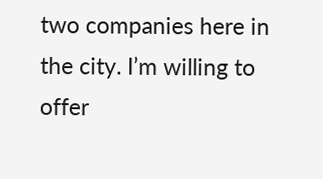two companies here in the city. I’m willing to offer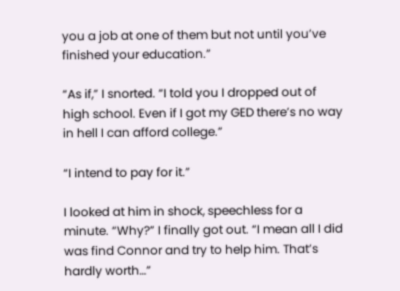you a job at one of them but not until you’ve finished your education.”

“As if,” I snorted. “I told you I dropped out of high school. Even if I got my GED there’s no way in hell I can afford college.”

“I intend to pay for it.”

I looked at him in shock, speechless for a minute. “Why?” I finally got out. “I mean all I did was find Connor and try to help him. That’s hardly worth…”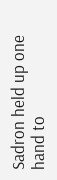Sadron held up one hand to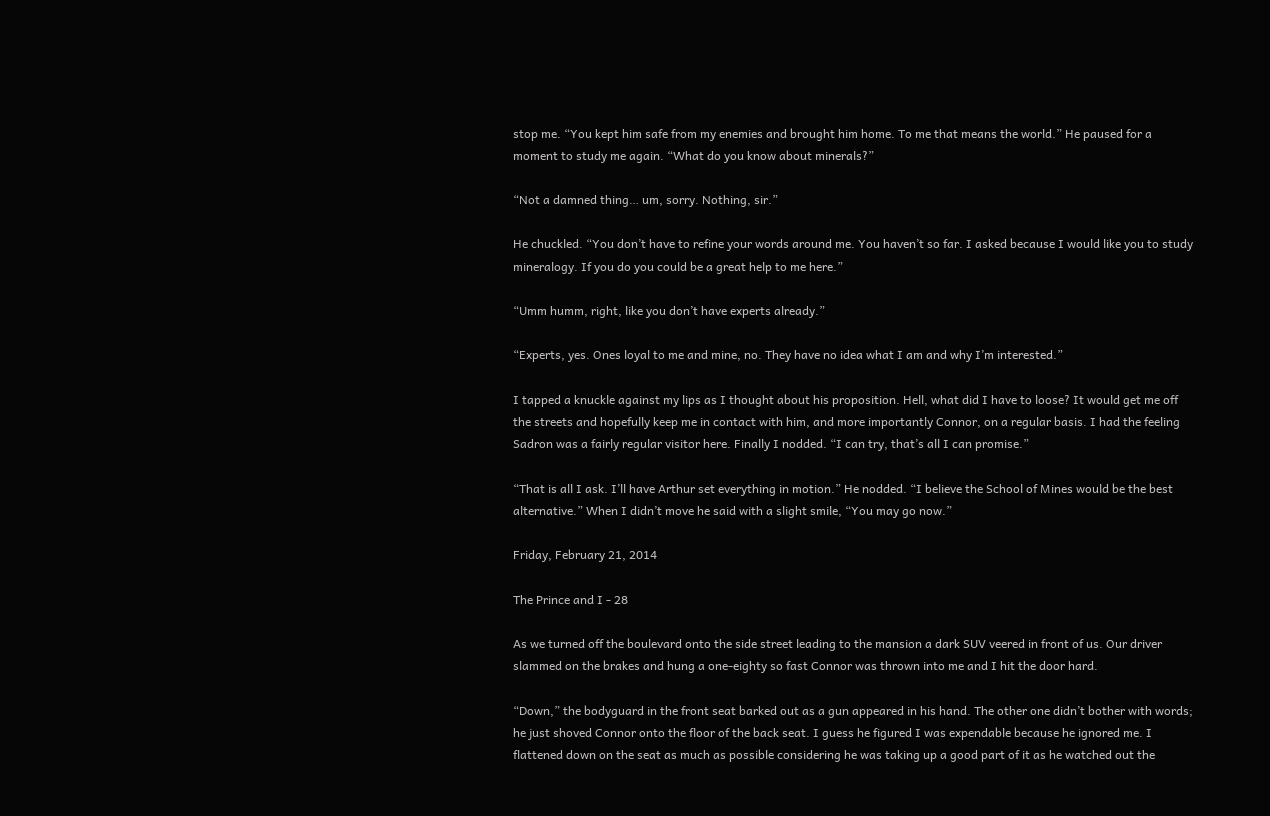stop me. “You kept him safe from my enemies and brought him home. To me that means the world.” He paused for a moment to study me again. “What do you know about minerals?”

“Not a damned thing… um, sorry. Nothing, sir.”

He chuckled. “You don’t have to refine your words around me. You haven’t so far. I asked because I would like you to study mineralogy. If you do you could be a great help to me here.”

“Umm humm, right, like you don’t have experts already.”

“Experts, yes. Ones loyal to me and mine, no. They have no idea what I am and why I’m interested.”

I tapped a knuckle against my lips as I thought about his proposition. Hell, what did I have to loose? It would get me off the streets and hopefully keep me in contact with him, and more importantly Connor, on a regular basis. I had the feeling Sadron was a fairly regular visitor here. Finally I nodded. “I can try, that’s all I can promise.”

“That is all I ask. I’ll have Arthur set everything in motion.” He nodded. “I believe the School of Mines would be the best alternative.” When I didn’t move he said with a slight smile, “You may go now.”

Friday, February 21, 2014

The Prince and I - 28

As we turned off the boulevard onto the side street leading to the mansion a dark SUV veered in front of us. Our driver slammed on the brakes and hung a one-eighty so fast Connor was thrown into me and I hit the door hard.

“Down,” the bodyguard in the front seat barked out as a gun appeared in his hand. The other one didn’t bother with words; he just shoved Connor onto the floor of the back seat. I guess he figured I was expendable because he ignored me. I flattened down on the seat as much as possible considering he was taking up a good part of it as he watched out the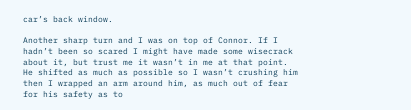car’s back window.

Another sharp turn and I was on top of Connor. If I hadn’t been so scared I might have made some wisecrack about it, but trust me it wasn’t in me at that point. He shifted as much as possible so I wasn’t crushing him then I wrapped an arm around him, as much out of fear for his safety as to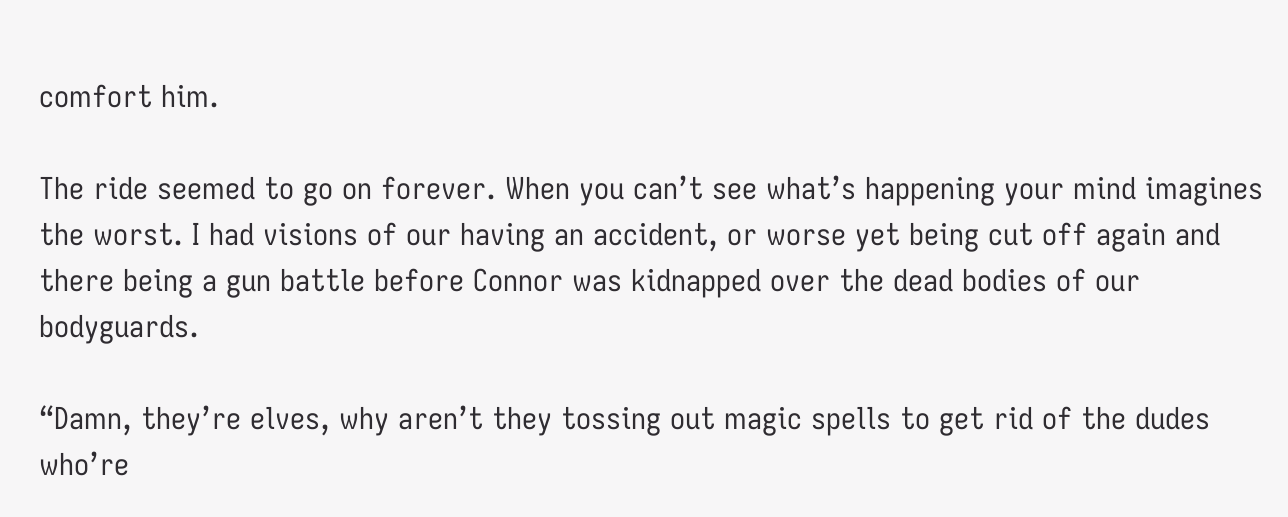comfort him.

The ride seemed to go on forever. When you can’t see what’s happening your mind imagines the worst. I had visions of our having an accident, or worse yet being cut off again and there being a gun battle before Connor was kidnapped over the dead bodies of our bodyguards.

“Damn, they’re elves, why aren’t they tossing out magic spells to get rid of the dudes who’re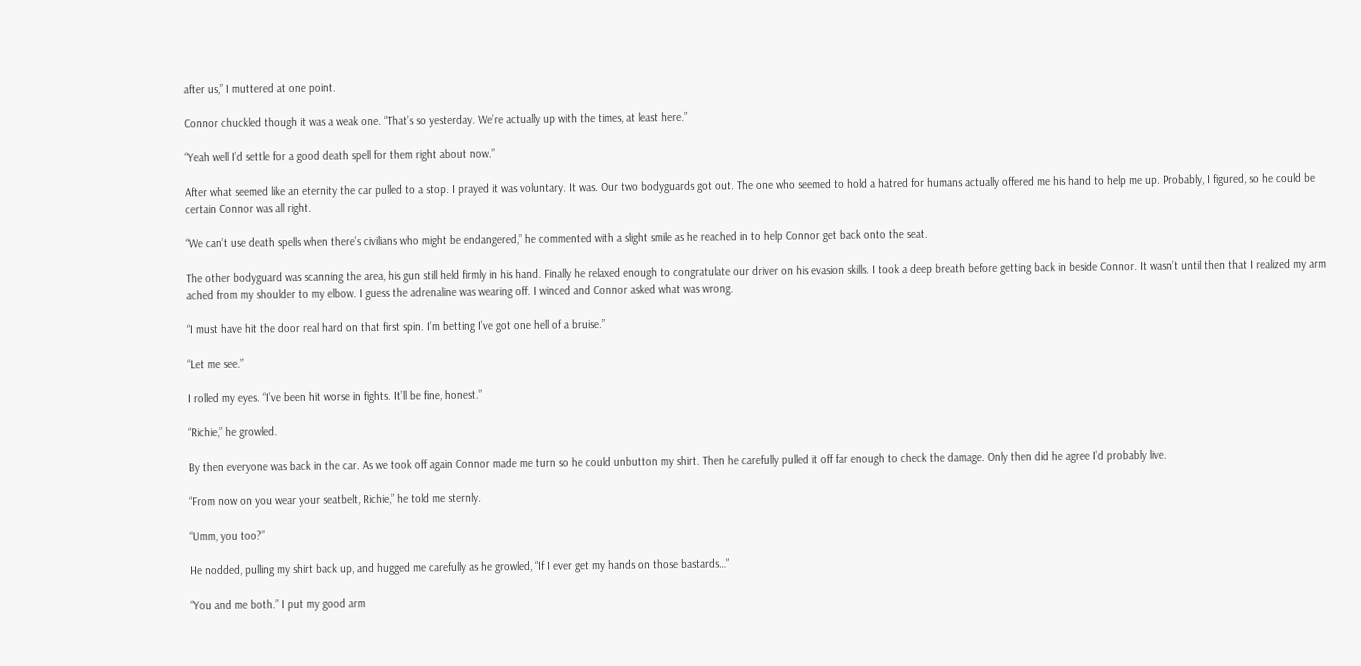after us,” I muttered at one point.

Connor chuckled though it was a weak one. “That’s so yesterday. We’re actually up with the times, at least here.”

“Yeah well I’d settle for a good death spell for them right about now.”

After what seemed like an eternity the car pulled to a stop. I prayed it was voluntary. It was. Our two bodyguards got out. The one who seemed to hold a hatred for humans actually offered me his hand to help me up. Probably, I figured, so he could be certain Connor was all right.

“We can’t use death spells when there’s civilians who might be endangered,” he commented with a slight smile as he reached in to help Connor get back onto the seat.

The other bodyguard was scanning the area, his gun still held firmly in his hand. Finally he relaxed enough to congratulate our driver on his evasion skills. I took a deep breath before getting back in beside Connor. It wasn’t until then that I realized my arm ached from my shoulder to my elbow. I guess the adrenaline was wearing off. I winced and Connor asked what was wrong.

“I must have hit the door real hard on that first spin. I’m betting I’ve got one hell of a bruise.”

“Let me see.”

I rolled my eyes. “I’ve been hit worse in fights. It’ll be fine, honest.”

“Richie,” he growled.

By then everyone was back in the car. As we took off again Connor made me turn so he could unbutton my shirt. Then he carefully pulled it off far enough to check the damage. Only then did he agree I’d probably live.

“From now on you wear your seatbelt, Richie,” he told me sternly.

“Umm, you too?”

He nodded, pulling my shirt back up, and hugged me carefully as he growled, “If I ever get my hands on those bastards…”

“You and me both.” I put my good arm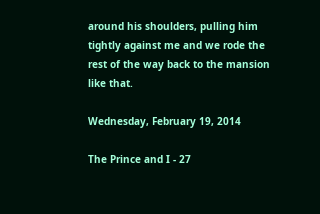around his shoulders, pulling him tightly against me and we rode the rest of the way back to the mansion like that.

Wednesday, February 19, 2014

The Prince and I - 27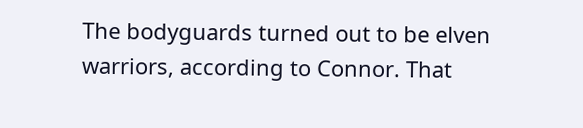The bodyguards turned out to be elven warriors, according to Connor. That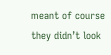meant of course they didn’t look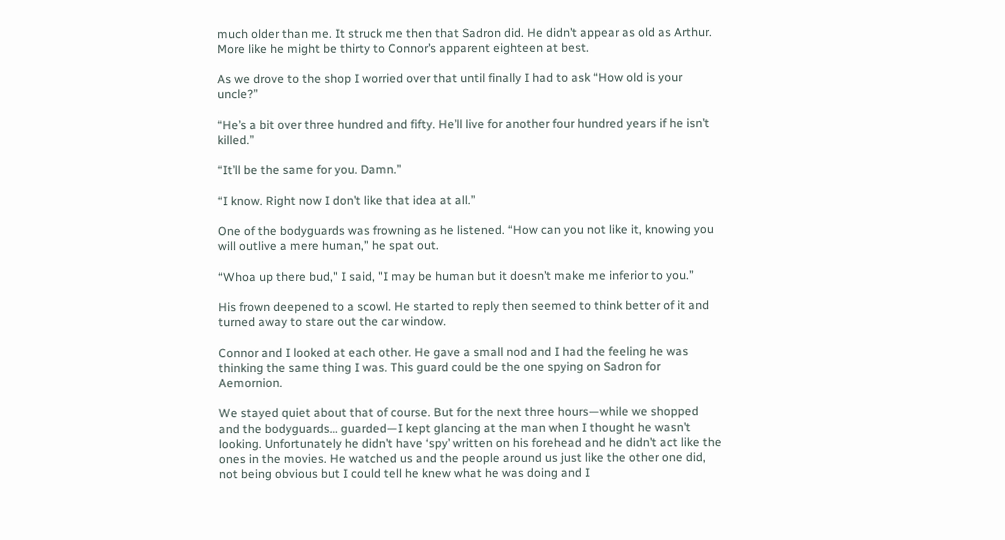much older than me. It struck me then that Sadron did. He didn’t appear as old as Arthur. More like he might be thirty to Connor’s apparent eighteen at best.

As we drove to the shop I worried over that until finally I had to ask “How old is your uncle?”

“He’s a bit over three hundred and fifty. He’ll live for another four hundred years if he isn’t killed.”

“It’ll be the same for you. Damn.”

“I know. Right now I don’t like that idea at all.”

One of the bodyguards was frowning as he listened. “How can you not like it, knowing you will outlive a mere human,” he spat out.

“Whoa up there bud," I said, "I may be human but it doesn’t make me inferior to you.”

His frown deepened to a scowl. He started to reply then seemed to think better of it and turned away to stare out the car window.

Connor and I looked at each other. He gave a small nod and I had the feeling he was thinking the same thing I was. This guard could be the one spying on Sadron for Aemornion.

We stayed quiet about that of course. But for the next three hours—while we shopped and the bodyguards… guarded—I kept glancing at the man when I thought he wasn’t looking. Unfortunately he didn’t have ‘spy’ written on his forehead and he didn’t act like the ones in the movies. He watched us and the people around us just like the other one did, not being obvious but I could tell he knew what he was doing and I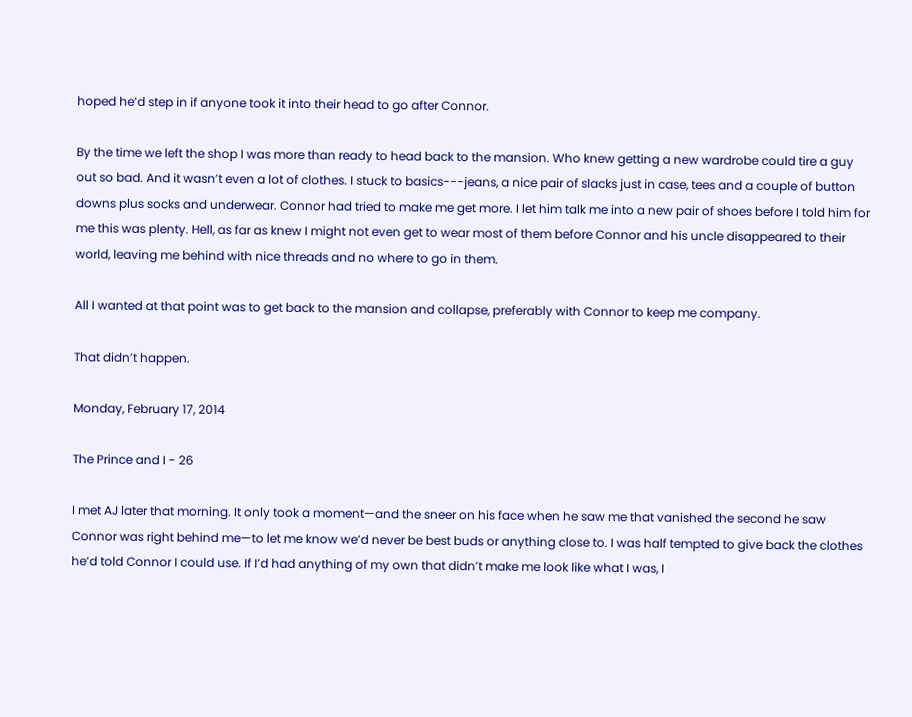hoped he’d step in if anyone took it into their head to go after Connor.

By the time we left the shop I was more than ready to head back to the mansion. Who knew getting a new wardrobe could tire a guy out so bad. And it wasn’t even a lot of clothes. I stuck to basics---jeans, a nice pair of slacks just in case, tees and a couple of button downs plus socks and underwear. Connor had tried to make me get more. I let him talk me into a new pair of shoes before I told him for me this was plenty. Hell, as far as knew I might not even get to wear most of them before Connor and his uncle disappeared to their world, leaving me behind with nice threads and no where to go in them.

All I wanted at that point was to get back to the mansion and collapse, preferably with Connor to keep me company.

That didn’t happen.

Monday, February 17, 2014

The Prince and I - 26

I met AJ later that morning. It only took a moment—and the sneer on his face when he saw me that vanished the second he saw Connor was right behind me—to let me know we’d never be best buds or anything close to. I was half tempted to give back the clothes he’d told Connor I could use. If I’d had anything of my own that didn’t make me look like what I was, I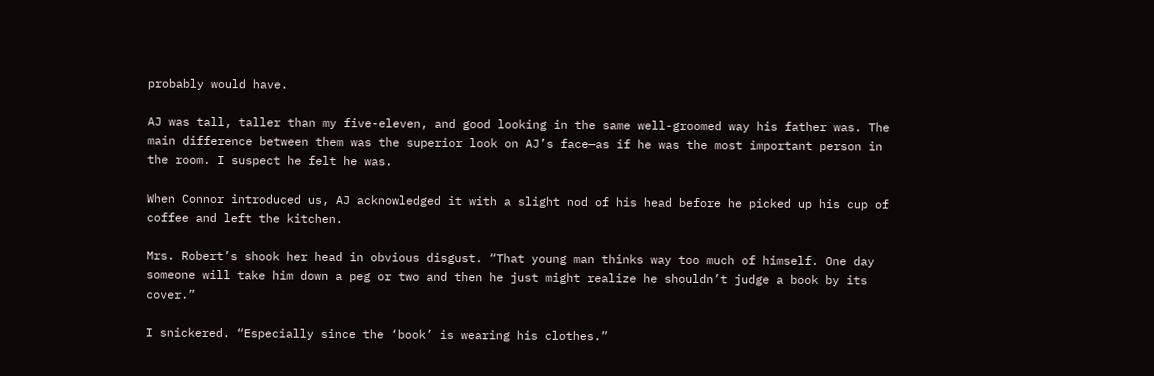probably would have.

AJ was tall, taller than my five-eleven, and good looking in the same well-groomed way his father was. The main difference between them was the superior look on AJ’s face—as if he was the most important person in the room. I suspect he felt he was.

When Connor introduced us, AJ acknowledged it with a slight nod of his head before he picked up his cup of coffee and left the kitchen.

Mrs. Robert’s shook her head in obvious disgust. “That young man thinks way too much of himself. One day someone will take him down a peg or two and then he just might realize he shouldn’t judge a book by its cover.”

I snickered. “Especially since the ‘book’ is wearing his clothes.”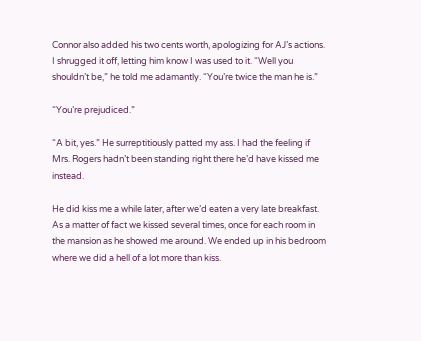Connor also added his two cents worth, apologizing for AJ’s actions. I shrugged it off, letting him know I was used to it. “Well you shouldn’t be,” he told me adamantly. “You’re twice the man he is.”

“You’re prejudiced.”

“A bit, yes.” He surreptitiously patted my ass. I had the feeling if Mrs. Rogers hadn’t been standing right there he’d have kissed me instead.

He did kiss me a while later, after we’d eaten a very late breakfast. As a matter of fact we kissed several times, once for each room in the mansion as he showed me around. We ended up in his bedroom where we did a hell of a lot more than kiss.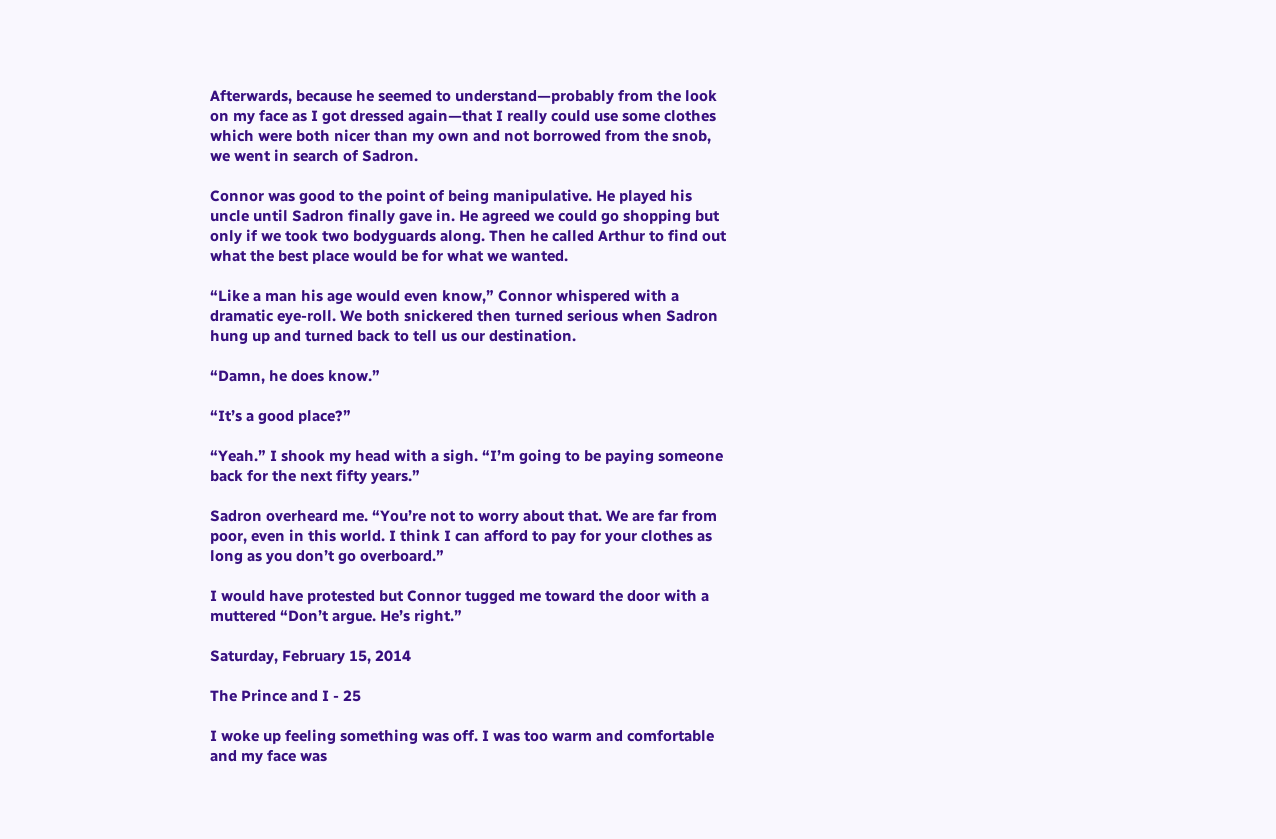Afterwards, because he seemed to understand—probably from the look on my face as I got dressed again—that I really could use some clothes which were both nicer than my own and not borrowed from the snob, we went in search of Sadron.

Connor was good to the point of being manipulative. He played his uncle until Sadron finally gave in. He agreed we could go shopping but only if we took two bodyguards along. Then he called Arthur to find out what the best place would be for what we wanted.

“Like a man his age would even know,” Connor whispered with a dramatic eye-roll. We both snickered then turned serious when Sadron hung up and turned back to tell us our destination.

“Damn, he does know.”

“It’s a good place?”

“Yeah.” I shook my head with a sigh. “I’m going to be paying someone back for the next fifty years.”

Sadron overheard me. “You’re not to worry about that. We are far from poor, even in this world. I think I can afford to pay for your clothes as long as you don’t go overboard.”

I would have protested but Connor tugged me toward the door with a muttered “Don’t argue. He’s right.”

Saturday, February 15, 2014

The Prince and I - 25

I woke up feeling something was off. I was too warm and comfortable and my face was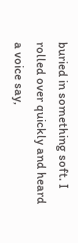buried in something soft. I rolled over quickly and heard a voice say,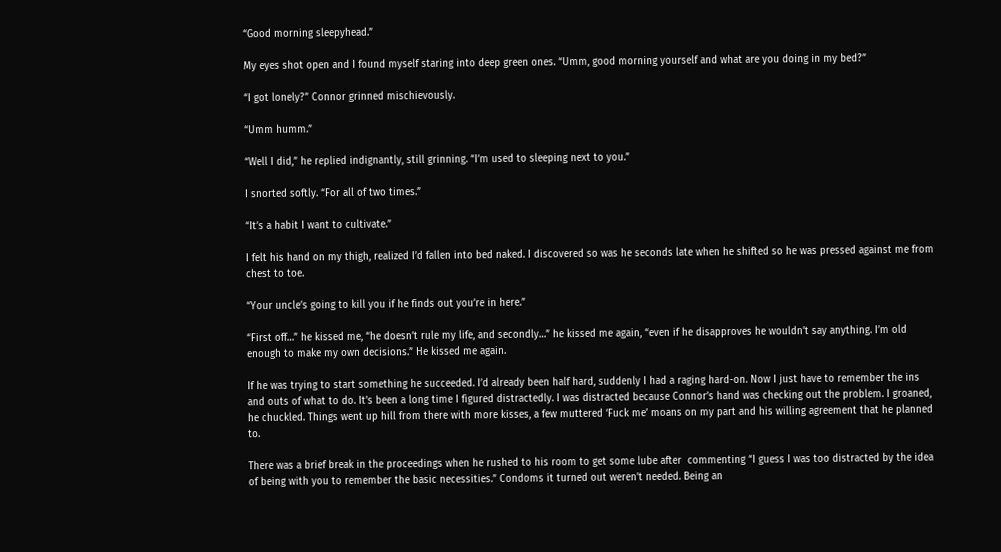“Good morning sleepyhead.”

My eyes shot open and I found myself staring into deep green ones. “Umm, good morning yourself and what are you doing in my bed?”

“I got lonely?” Connor grinned mischievously.

“Umm humm.”

“Well I did,” he replied indignantly, still grinning. “I’m used to sleeping next to you.”

I snorted softly. “For all of two times.”

“It’s a habit I want to cultivate.”

I felt his hand on my thigh, realized I’d fallen into bed naked. I discovered so was he seconds late when he shifted so he was pressed against me from chest to toe.

“Your uncle’s going to kill you if he finds out you’re in here.”

“First off…” he kissed me, “he doesn’t rule my life, and secondly…” he kissed me again, “even if he disapproves he wouldn’t say anything. I’m old enough to make my own decisions.” He kissed me again.

If he was trying to start something he succeeded. I’d already been half hard, suddenly I had a raging hard-on. Now I just have to remember the ins and outs of what to do. It’s been a long time I figured distractedly. I was distracted because Connor’s hand was checking out the problem. I groaned, he chuckled. Things went up hill from there with more kisses, a few muttered ‘Fuck me’ moans on my part and his willing agreement that he planned to.

There was a brief break in the proceedings when he rushed to his room to get some lube after  commenting “I guess I was too distracted by the idea of being with you to remember the basic necessities.” Condoms it turned out weren’t needed. Being an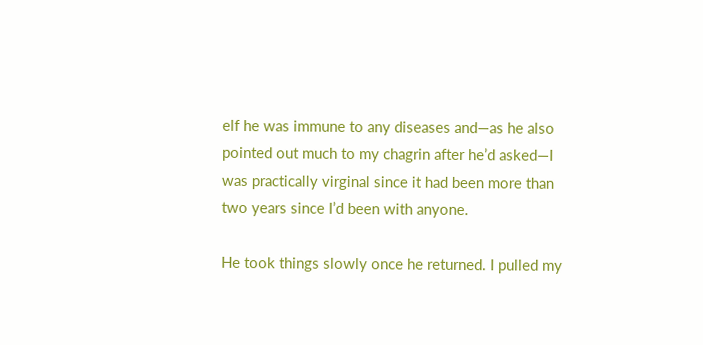elf he was immune to any diseases and—as he also pointed out much to my chagrin after he’d asked—I was practically virginal since it had been more than two years since I’d been with anyone.

He took things slowly once he returned. I pulled my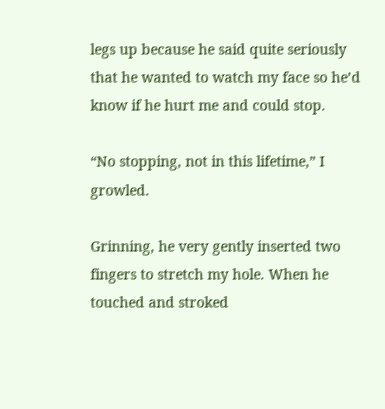legs up because he said quite seriously that he wanted to watch my face so he’d know if he hurt me and could stop.

“No stopping, not in this lifetime,” I growled.

Grinning, he very gently inserted two fingers to stretch my hole. When he touched and stroked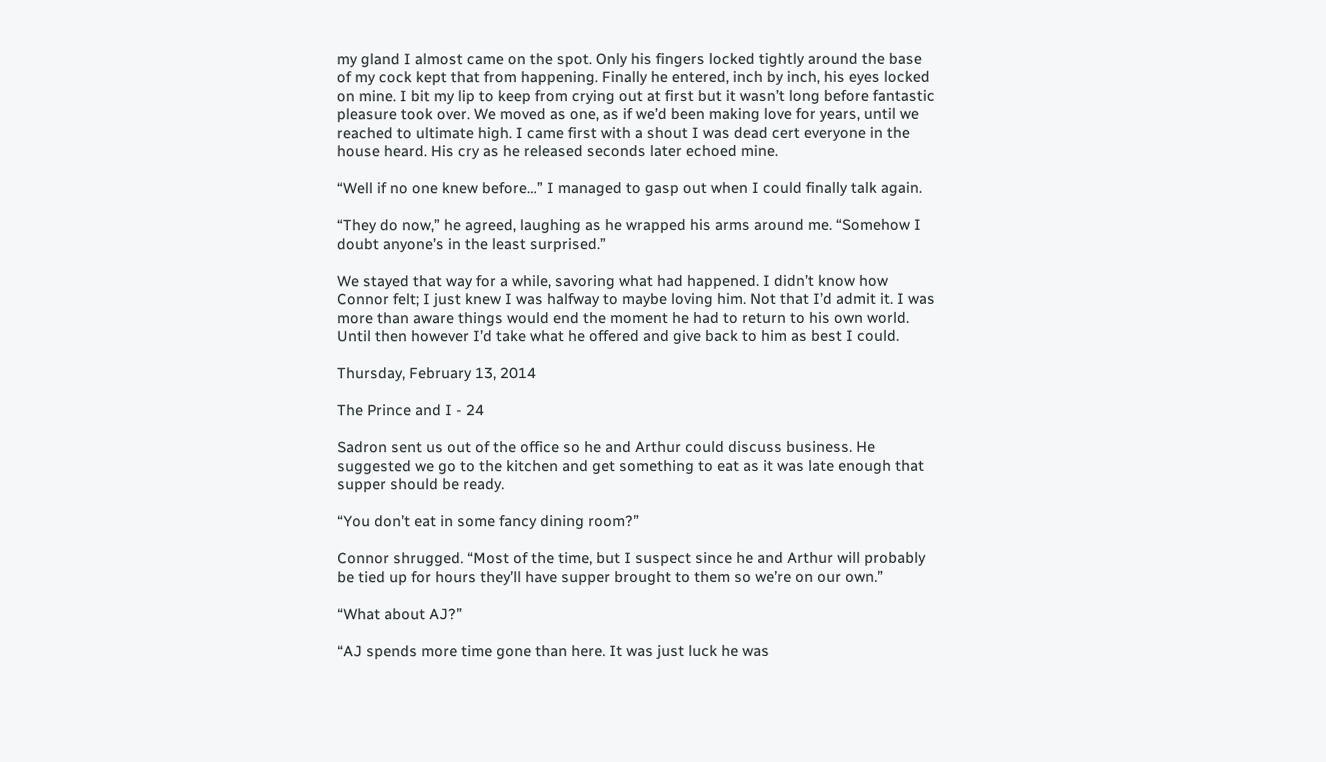my gland I almost came on the spot. Only his fingers locked tightly around the base of my cock kept that from happening. Finally he entered, inch by inch, his eyes locked on mine. I bit my lip to keep from crying out at first but it wasn’t long before fantastic pleasure took over. We moved as one, as if we’d been making love for years, until we reached to ultimate high. I came first with a shout I was dead cert everyone in the house heard. His cry as he released seconds later echoed mine.

“Well if no one knew before…” I managed to gasp out when I could finally talk again.

“They do now,” he agreed, laughing as he wrapped his arms around me. “Somehow I doubt anyone’s in the least surprised.”

We stayed that way for a while, savoring what had happened. I didn’t know how Connor felt; I just knew I was halfway to maybe loving him. Not that I’d admit it. I was more than aware things would end the moment he had to return to his own world. Until then however I’d take what he offered and give back to him as best I could.

Thursday, February 13, 2014

The Prince and I - 24

Sadron sent us out of the office so he and Arthur could discuss business. He suggested we go to the kitchen and get something to eat as it was late enough that supper should be ready.

“You don’t eat in some fancy dining room?”

Connor shrugged. “Most of the time, but I suspect since he and Arthur will probably be tied up for hours they’ll have supper brought to them so we’re on our own.”

“What about AJ?”

“AJ spends more time gone than here. It was just luck he was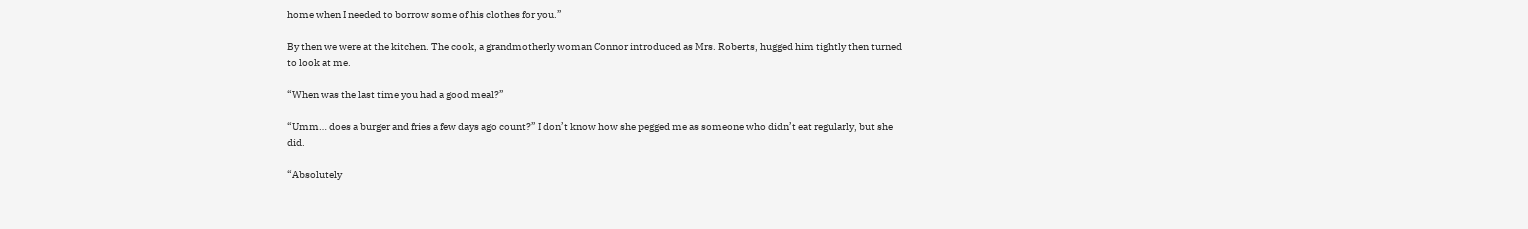home when I needed to borrow some of his clothes for you.”

By then we were at the kitchen. The cook, a grandmotherly woman Connor introduced as Mrs. Roberts, hugged him tightly then turned to look at me.

“When was the last time you had a good meal?”

“Umm… does a burger and fries a few days ago count?” I don’t know how she pegged me as someone who didn’t eat regularly, but she did.

“Absolutely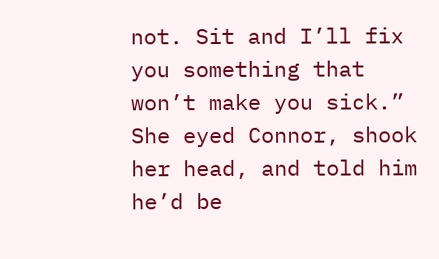not. Sit and I’ll fix you something that won’t make you sick.” She eyed Connor, shook her head, and told him he’d be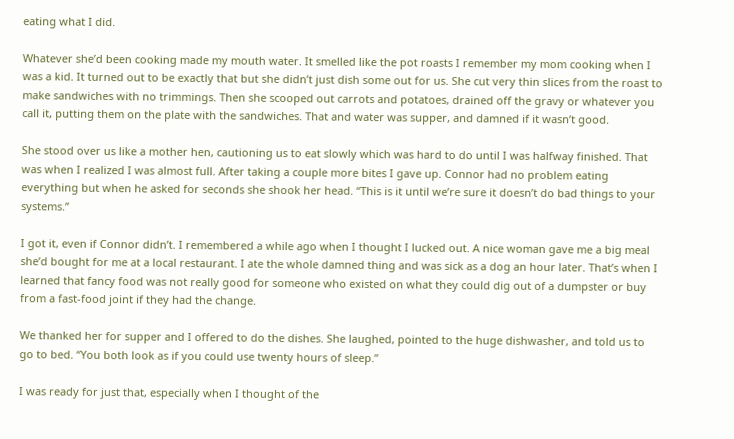eating what I did.

Whatever she’d been cooking made my mouth water. It smelled like the pot roasts I remember my mom cooking when I was a kid. It turned out to be exactly that but she didn’t just dish some out for us. She cut very thin slices from the roast to make sandwiches with no trimmings. Then she scooped out carrots and potatoes, drained off the gravy or whatever you call it, putting them on the plate with the sandwiches. That and water was supper, and damned if it wasn’t good.

She stood over us like a mother hen, cautioning us to eat slowly which was hard to do until I was halfway finished. That was when I realized I was almost full. After taking a couple more bites I gave up. Connor had no problem eating everything but when he asked for seconds she shook her head. “This is it until we’re sure it doesn’t do bad things to your systems.”

I got it, even if Connor didn’t. I remembered a while ago when I thought I lucked out. A nice woman gave me a big meal she’d bought for me at a local restaurant. I ate the whole damned thing and was sick as a dog an hour later. That’s when I learned that fancy food was not really good for someone who existed on what they could dig out of a dumpster or buy from a fast-food joint if they had the change.

We thanked her for supper and I offered to do the dishes. She laughed, pointed to the huge dishwasher, and told us to go to bed. “You both look as if you could use twenty hours of sleep.”

I was ready for just that, especially when I thought of the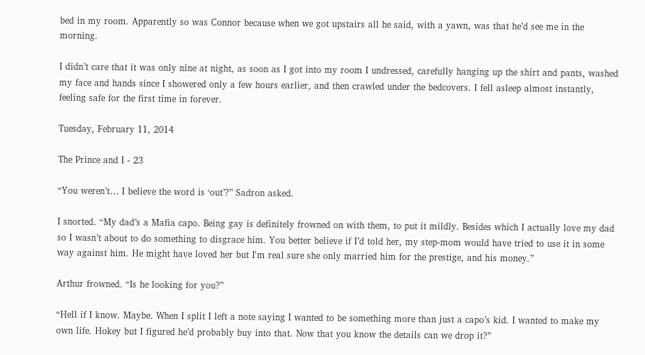bed in my room. Apparently so was Connor because when we got upstairs all he said, with a yawn, was that he’d see me in the morning.

I didn’t care that it was only nine at night, as soon as I got into my room I undressed, carefully hanging up the shirt and pants, washed my face and hands since I showered only a few hours earlier, and then crawled under the bedcovers. I fell asleep almost instantly, feeling safe for the first time in forever.

Tuesday, February 11, 2014

The Prince and I - 23

“You weren’t… I believe the word is ‘out’?” Sadron asked.

I snorted. “My dad’s a Mafia capo. Being gay is definitely frowned on with them, to put it mildly. Besides which I actually love my dad so I wasn’t about to do something to disgrace him. You better believe if I’d told her, my step-mom would have tried to use it in some way against him. He might have loved her but I'm real sure she only married him for the prestige, and his money.”

Arthur frowned. “Is he looking for you?”

“Hell if I know. Maybe. When I split I left a note saying I wanted to be something more than just a capo’s kid. I wanted to make my own life. Hokey but I figured he’d probably buy into that. Now that you know the details can we drop it?”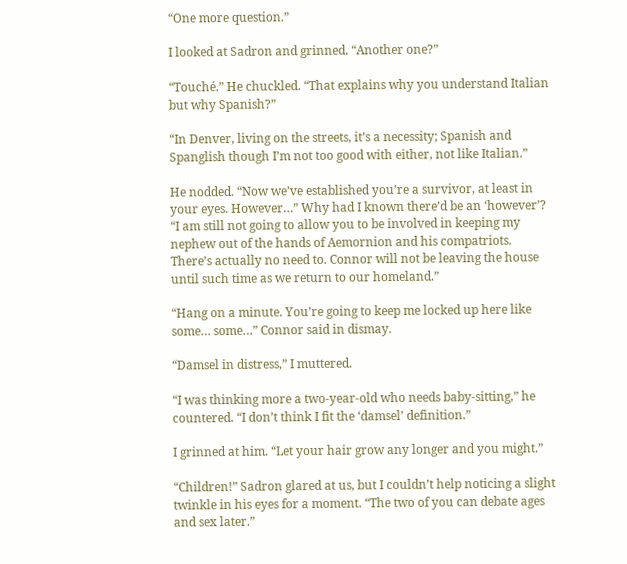“One more question.”

I looked at Sadron and grinned. “Another one?”

“Touché.” He chuckled. “That explains why you understand Italian but why Spanish?”

“In Denver, living on the streets, it’s a necessity; Spanish and Spanglish though I’m not too good with either, not like Italian.”

He nodded. “Now we’ve established you’re a survivor, at least in your eyes. However…” Why had I known there’d be an ‘however’? “I am still not going to allow you to be involved in keeping my nephew out of the hands of Aemornion and his compatriots. There’s actually no need to. Connor will not be leaving the house until such time as we return to our homeland.”

“Hang on a minute. You’re going to keep me locked up here like some… some…” Connor said in dismay.

“Damsel in distress,” I muttered.

“I was thinking more a two-year-old who needs baby-sitting,” he countered. “I don’t think I fit the ‘damsel’ definition.”

I grinned at him. “Let your hair grow any longer and you might.”

“Children!” Sadron glared at us, but I couldn’t help noticing a slight twinkle in his eyes for a moment. “The two of you can debate ages and sex later.”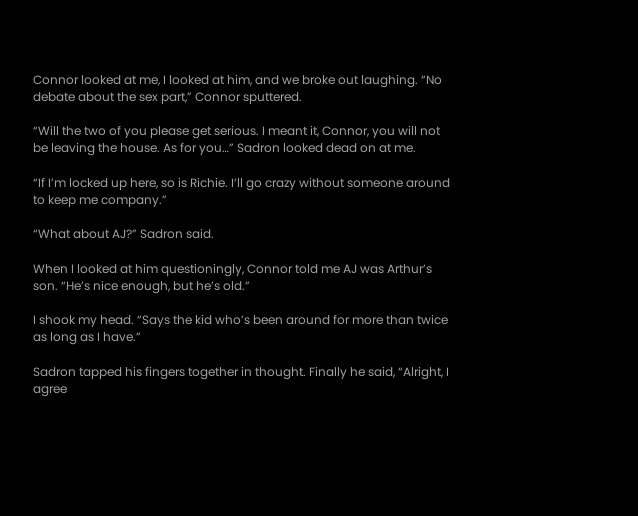Connor looked at me, I looked at him, and we broke out laughing. “No debate about the sex part,” Connor sputtered.

“Will the two of you please get serious. I meant it, Connor, you will not be leaving the house. As for you…” Sadron looked dead on at me.

“If I’m locked up here, so is Richie. I’ll go crazy without someone around to keep me company.”

“What about AJ?” Sadron said.

When I looked at him questioningly, Connor told me AJ was Arthur’s son. “He’s nice enough, but he’s old.”

I shook my head. “Says the kid who’s been around for more than twice as long as I have.”

Sadron tapped his fingers together in thought. Finally he said, “Alright, I agree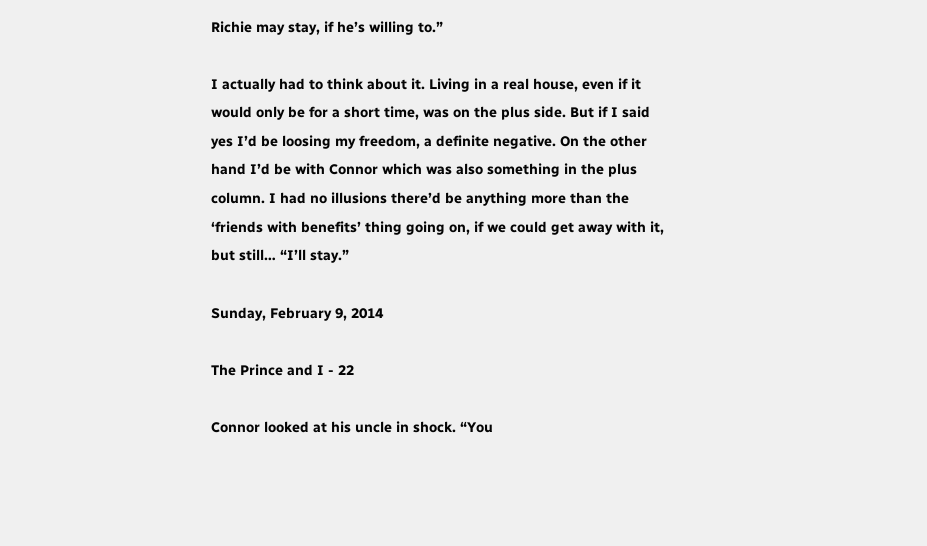Richie may stay, if he’s willing to.”

I actually had to think about it. Living in a real house, even if it would only be for a short time, was on the plus side. But if I said yes I’d be loosing my freedom, a definite negative. On the other hand I’d be with Connor which was also something in the plus column. I had no illusions there’d be anything more than the ‘friends with benefits’ thing going on, if we could get away with it, but still… “I’ll stay.”

Sunday, February 9, 2014

The Prince and I - 22

Connor looked at his uncle in shock. “You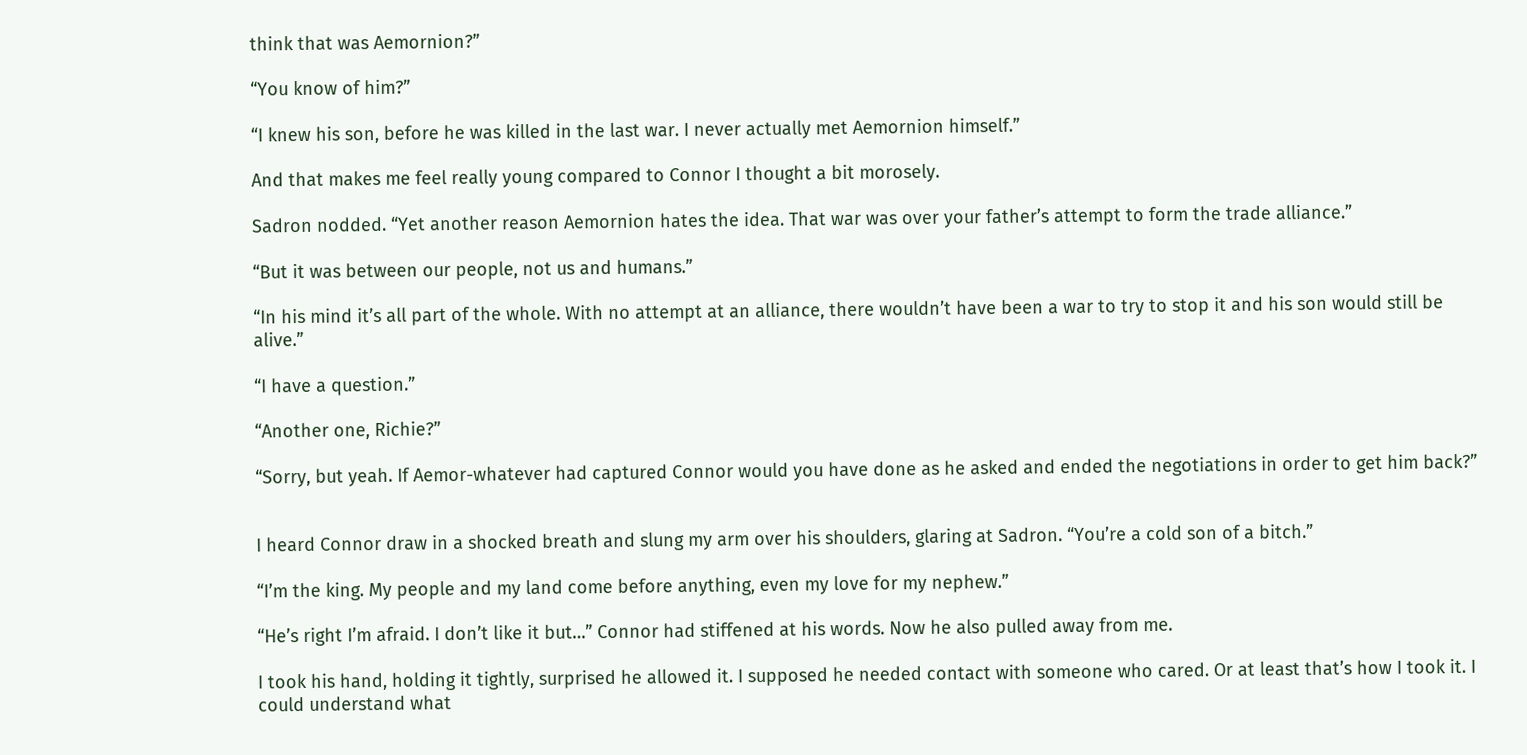think that was Aemornion?”

“You know of him?”

“I knew his son, before he was killed in the last war. I never actually met Aemornion himself.”

And that makes me feel really young compared to Connor I thought a bit morosely.

Sadron nodded. “Yet another reason Aemornion hates the idea. That war was over your father’s attempt to form the trade alliance.”

“But it was between our people, not us and humans.”

“In his mind it’s all part of the whole. With no attempt at an alliance, there wouldn’t have been a war to try to stop it and his son would still be alive.”

“I have a question.”

“Another one, Richie?”

“Sorry, but yeah. If Aemor-whatever had captured Connor would you have done as he asked and ended the negotiations in order to get him back?”


I heard Connor draw in a shocked breath and slung my arm over his shoulders, glaring at Sadron. “You’re a cold son of a bitch.”

“I’m the king. My people and my land come before anything, even my love for my nephew.”

“He’s right I’m afraid. I don’t like it but…” Connor had stiffened at his words. Now he also pulled away from me.

I took his hand, holding it tightly, surprised he allowed it. I supposed he needed contact with someone who cared. Or at least that’s how I took it. I could understand what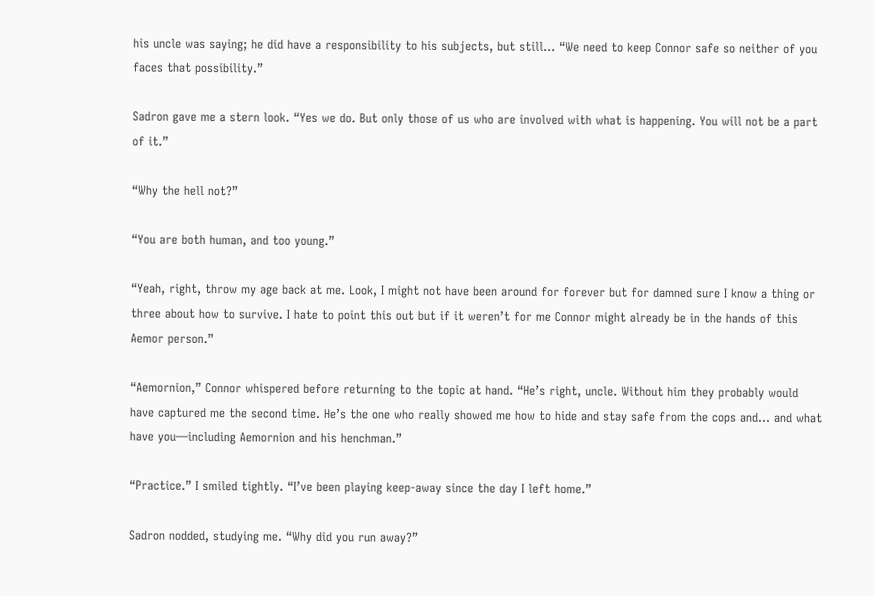his uncle was saying; he did have a responsibility to his subjects, but still… “We need to keep Connor safe so neither of you faces that possibility.”

Sadron gave me a stern look. “Yes we do. But only those of us who are involved with what is happening. You will not be a part of it.”

“Why the hell not?”

“You are both human, and too young.”

“Yeah, right, throw my age back at me. Look, I might not have been around for forever but for damned sure I know a thing or three about how to survive. I hate to point this out but if it weren’t for me Connor might already be in the hands of this Aemor person.”

“Aemornion,” Connor whispered before returning to the topic at hand. “He’s right, uncle. Without him they probably would have captured me the second time. He’s the one who really showed me how to hide and stay safe from the cops and… and what have you—including Aemornion and his henchman.”

“Practice.” I smiled tightly. “I’ve been playing keep-away since the day I left home.”

Sadron nodded, studying me. “Why did you run away?”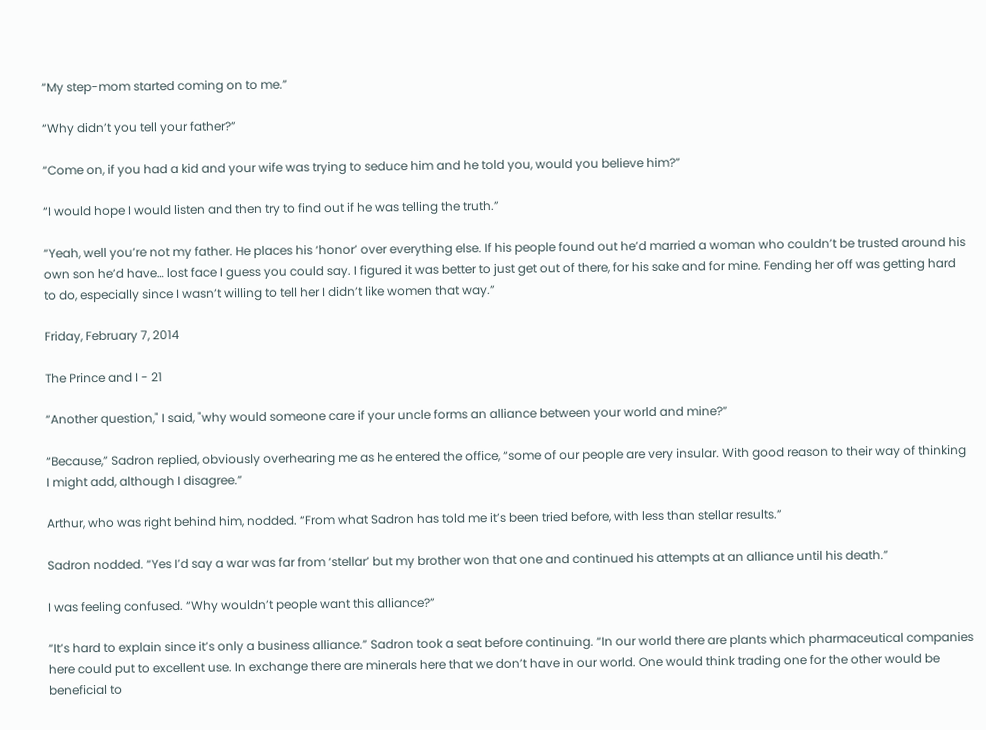“My step-mom started coming on to me.”

“Why didn’t you tell your father?”

“Come on, if you had a kid and your wife was trying to seduce him and he told you, would you believe him?”

“I would hope I would listen and then try to find out if he was telling the truth.”

“Yeah, well you’re not my father. He places his ‘honor’ over everything else. If his people found out he’d married a woman who couldn’t be trusted around his own son he’d have… lost face I guess you could say. I figured it was better to just get out of there, for his sake and for mine. Fending her off was getting hard to do, especially since I wasn’t willing to tell her I didn’t like women that way.”

Friday, February 7, 2014

The Prince and I - 21

“Another question," I said, "why would someone care if your uncle forms an alliance between your world and mine?”

“Because,” Sadron replied, obviously overhearing me as he entered the office, “some of our people are very insular. With good reason to their way of thinking I might add, although I disagree.”

Arthur, who was right behind him, nodded. “From what Sadron has told me it’s been tried before, with less than stellar results.”

Sadron nodded. “Yes I’d say a war was far from ‘stellar’ but my brother won that one and continued his attempts at an alliance until his death.”

I was feeling confused. “Why wouldn’t people want this alliance?”

“It’s hard to explain since it’s only a business alliance.” Sadron took a seat before continuing. “In our world there are plants which pharmaceutical companies here could put to excellent use. In exchange there are minerals here that we don’t have in our world. One would think trading one for the other would be beneficial to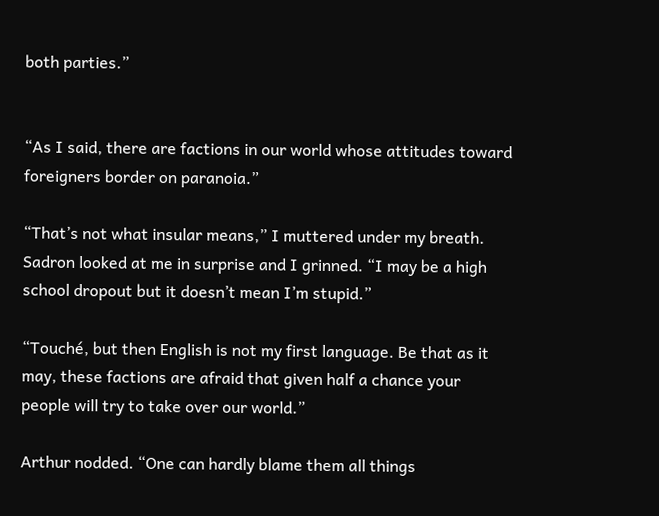both parties.”


“As I said, there are factions in our world whose attitudes toward foreigners border on paranoia.”

“That’s not what insular means,” I muttered under my breath. Sadron looked at me in surprise and I grinned. “I may be a high school dropout but it doesn’t mean I’m stupid.”

“Touché, but then English is not my first language. Be that as it may, these factions are afraid that given half a chance your people will try to take over our world.”

Arthur nodded. “One can hardly blame them all things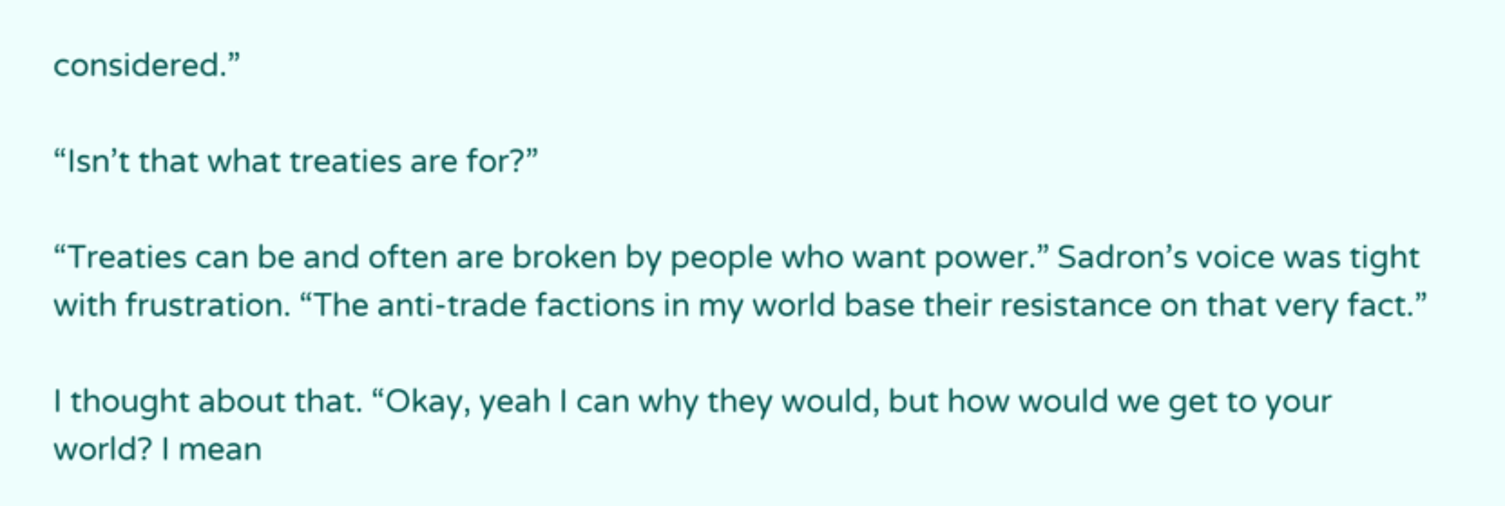considered.”

“Isn’t that what treaties are for?”

“Treaties can be and often are broken by people who want power.” Sadron’s voice was tight with frustration. “The anti-trade factions in my world base their resistance on that very fact.”

I thought about that. “Okay, yeah I can why they would, but how would we get to your world? I mean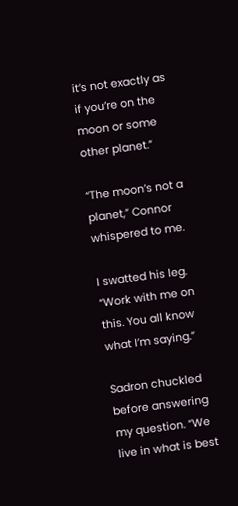it’s not exactly as if you’re on the moon or some other planet.”

“The moon’s not a planet,” Connor whispered to me.

I swatted his leg. “Work with me on this. You all know what I’m saying.”

Sadron chuckled before answering my question. “We live in what is best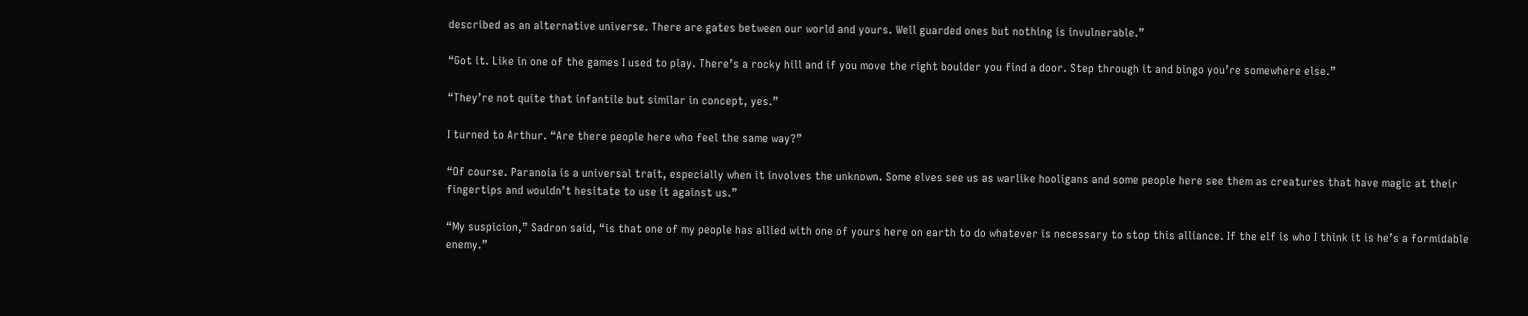described as an alternative universe. There are gates between our world and yours. Well guarded ones but nothing is invulnerable.”

“Got it. Like in one of the games I used to play. There’s a rocky hill and if you move the right boulder you find a door. Step through it and bingo you’re somewhere else.”

“They’re not quite that infantile but similar in concept, yes.”

I turned to Arthur. “Are there people here who feel the same way?”

“Of course. Paranoia is a universal trait, especially when it involves the unknown. Some elves see us as warlike hooligans and some people here see them as creatures that have magic at their fingertips and wouldn’t hesitate to use it against us.”

“My suspicion,” Sadron said, “is that one of my people has allied with one of yours here on earth to do whatever is necessary to stop this alliance. If the elf is who I think it is he’s a formidable enemy.”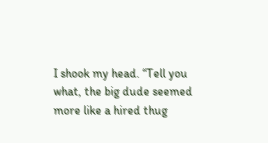I shook my head. “Tell you what, the big dude seemed more like a hired thug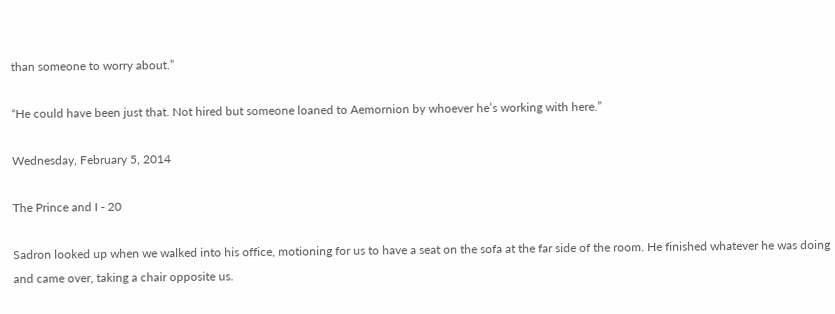than someone to worry about.”

“He could have been just that. Not hired but someone loaned to Aemornion by whoever he’s working with here.”

Wednesday, February 5, 2014

The Prince and I - 20

Sadron looked up when we walked into his office, motioning for us to have a seat on the sofa at the far side of the room. He finished whatever he was doing and came over, taking a chair opposite us.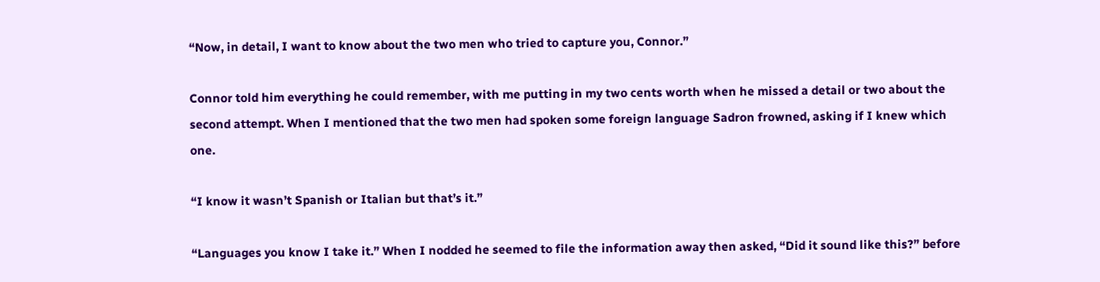“Now, in detail, I want to know about the two men who tried to capture you, Connor.”

Connor told him everything he could remember, with me putting in my two cents worth when he missed a detail or two about the second attempt. When I mentioned that the two men had spoken some foreign language Sadron frowned, asking if I knew which one.

“I know it wasn’t Spanish or Italian but that’s it.”

“Languages you know I take it.” When I nodded he seemed to file the information away then asked, “Did it sound like this?” before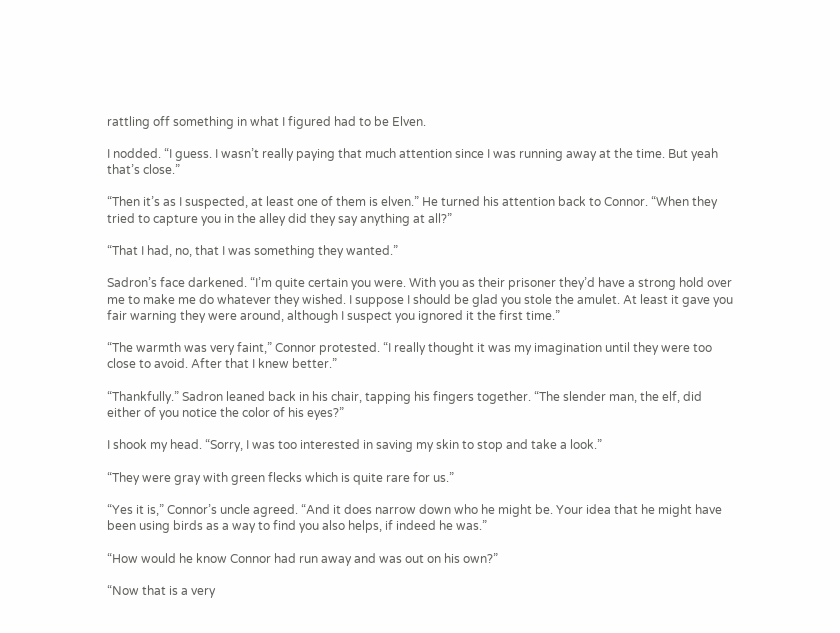rattling off something in what I figured had to be Elven.

I nodded. “I guess. I wasn’t really paying that much attention since I was running away at the time. But yeah that’s close.”

“Then it’s as I suspected, at least one of them is elven.” He turned his attention back to Connor. “When they tried to capture you in the alley did they say anything at all?”

“That I had, no, that I was something they wanted.”

Sadron’s face darkened. “I’m quite certain you were. With you as their prisoner they’d have a strong hold over me to make me do whatever they wished. I suppose I should be glad you stole the amulet. At least it gave you fair warning they were around, although I suspect you ignored it the first time.”

“The warmth was very faint,” Connor protested. “I really thought it was my imagination until they were too close to avoid. After that I knew better.”

“Thankfully.” Sadron leaned back in his chair, tapping his fingers together. “The slender man, the elf, did either of you notice the color of his eyes?”

I shook my head. “Sorry, I was too interested in saving my skin to stop and take a look.”

“They were gray with green flecks which is quite rare for us.”

“Yes it is,” Connor’s uncle agreed. “And it does narrow down who he might be. Your idea that he might have been using birds as a way to find you also helps, if indeed he was.”

“How would he know Connor had run away and was out on his own?”

“Now that is a very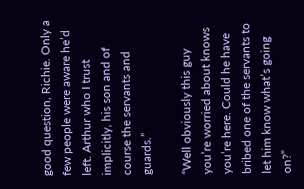good question, Richie. Only a few people were aware he’d left. Arthur who I trust implicitly, his son and of course the servants and guards.”

“Well obviously this guy you’re worried about knows you’re here. Could he have bribed one of the servants to let him know what’s going on?”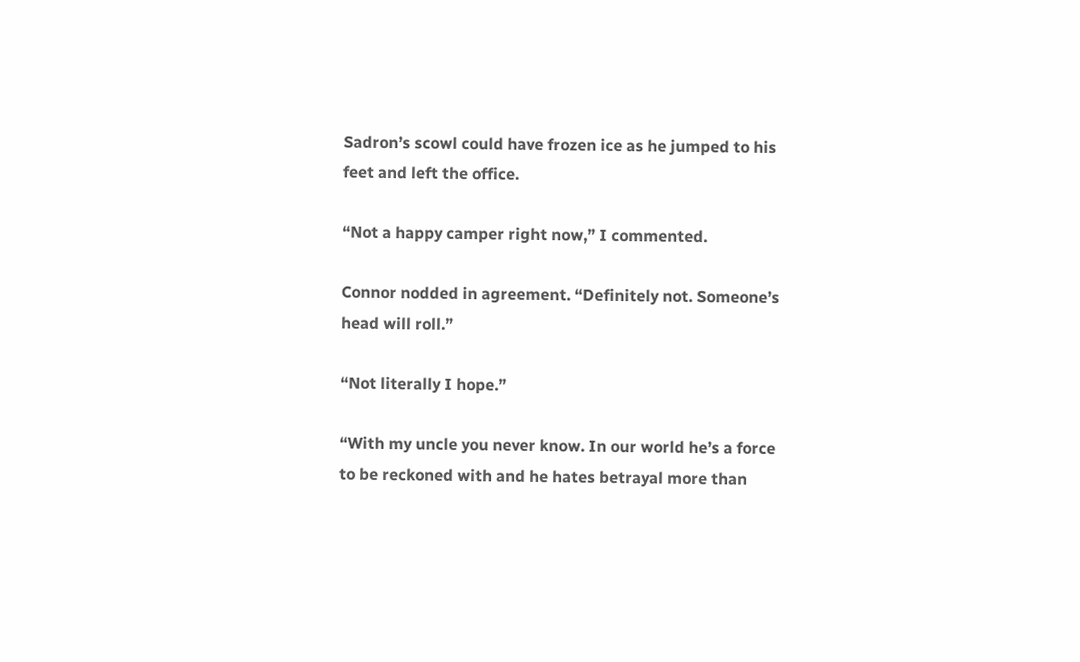Sadron’s scowl could have frozen ice as he jumped to his feet and left the office.

“Not a happy camper right now,” I commented.

Connor nodded in agreement. “Definitely not. Someone’s head will roll.”

“Not literally I hope.”

“With my uncle you never know. In our world he’s a force to be reckoned with and he hates betrayal more than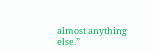almost anything else.”